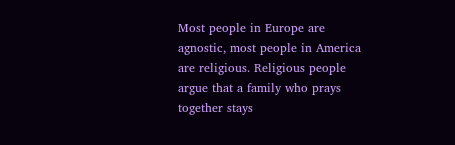Most people in Europe are agnostic, most people in America are religious. Religious people argue that a family who prays together stays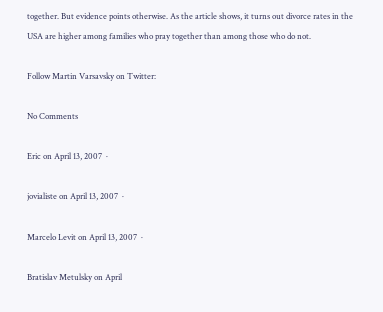together. But evidence points otherwise. As the article shows, it turns out divorce rates in the USA are higher among families who pray together than among those who do not.

Follow Martin Varsavsky on Twitter:

No Comments

Eric on April 13, 2007  ·

jovialiste on April 13, 2007  ·

Marcelo Levit on April 13, 2007  ·

Bratislav Metulsky on April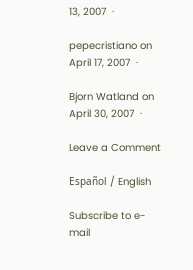13, 2007  ·

pepecristiano on April 17, 2007  ·

Bjorn Watland on April 30, 2007  ·

Leave a Comment

Español / English

Subscribe to e-mail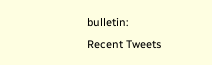bulletin:
Recent Tweets